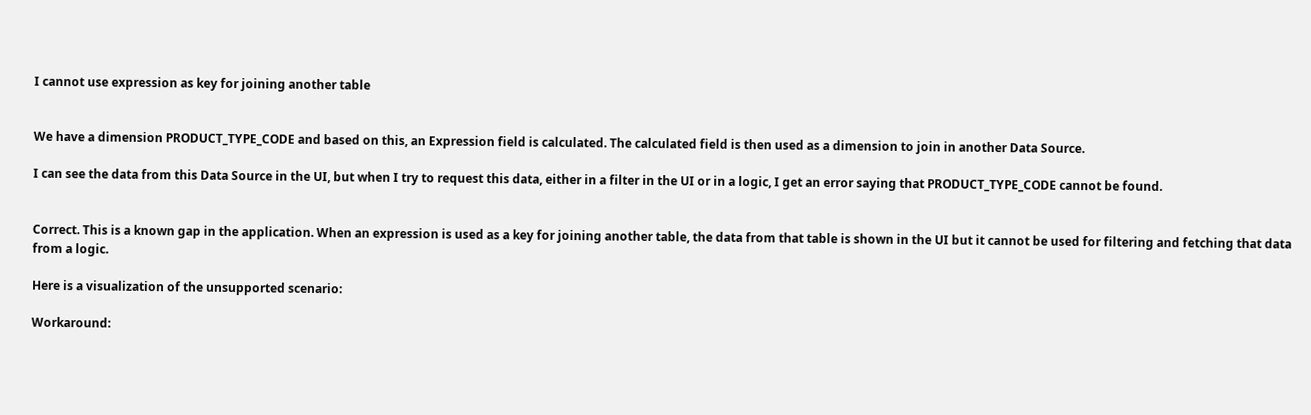I cannot use expression as key for joining another table


We have a dimension PRODUCT_TYPE_CODE and based on this, an Expression field is calculated. The calculated field is then used as a dimension to join in another Data Source.

I can see the data from this Data Source in the UI, but when I try to request this data, either in a filter in the UI or in a logic, I get an error saying that PRODUCT_TYPE_CODE cannot be found.


Correct. This is a known gap in the application. When an expression is used as a key for joining another table, the data from that table is shown in the UI but it cannot be used for filtering and fetching that data from a logic.

Here is a visualization of the unsupported scenario:

Workaround: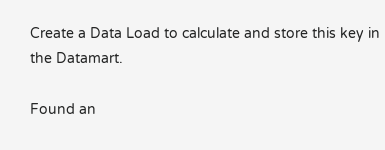Create a Data Load to calculate and store this key in the Datamart.

Found an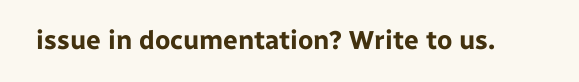issue in documentation? Write to us.